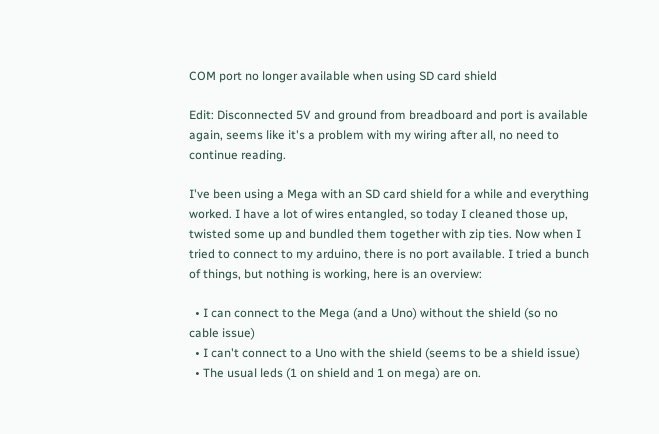COM port no longer available when using SD card shield

Edit: Disconnected 5V and ground from breadboard and port is available again, seems like it's a problem with my wiring after all, no need to continue reading.

I've been using a Mega with an SD card shield for a while and everything worked. I have a lot of wires entangled, so today I cleaned those up, twisted some up and bundled them together with zip ties. Now when I tried to connect to my arduino, there is no port available. I tried a bunch of things, but nothing is working, here is an overview:

  • I can connect to the Mega (and a Uno) without the shield (so no cable issue)
  • I can't connect to a Uno with the shield (seems to be a shield issue)
  • The usual leds (1 on shield and 1 on mega) are on.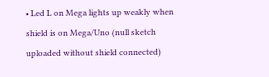• Led L on Mega lights up weakly when shield is on Mega/Uno (null sketch uploaded without shield connected)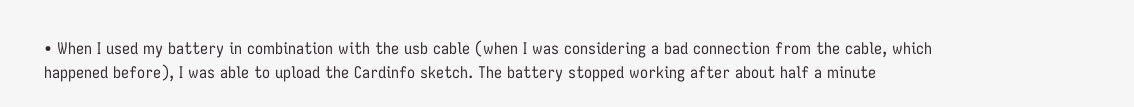• When I used my battery in combination with the usb cable (when I was considering a bad connection from the cable, which happened before), I was able to upload the Cardinfo sketch. The battery stopped working after about half a minute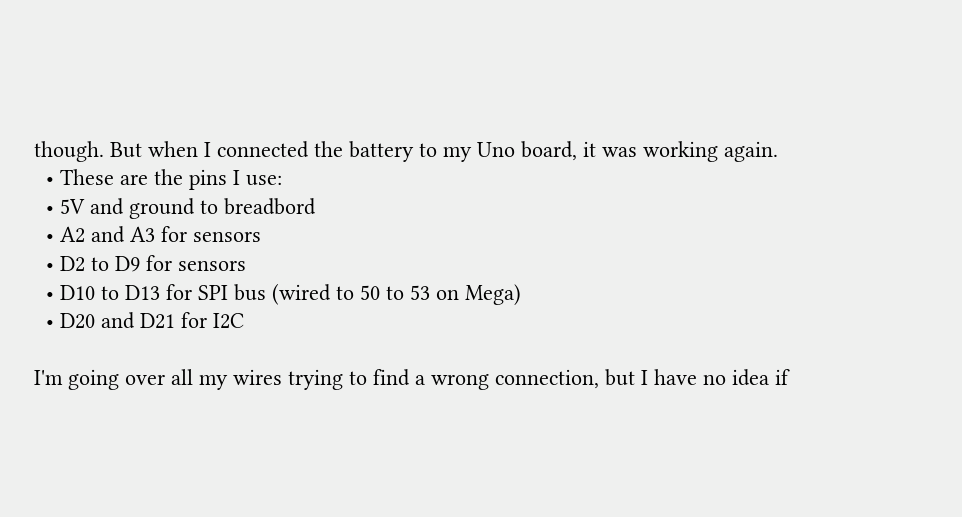though. But when I connected the battery to my Uno board, it was working again.
  • These are the pins I use:
  • 5V and ground to breadbord
  • A2 and A3 for sensors
  • D2 to D9 for sensors
  • D10 to D13 for SPI bus (wired to 50 to 53 on Mega)
  • D20 and D21 for I2C

I'm going over all my wires trying to find a wrong connection, but I have no idea if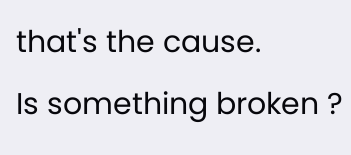that's the cause.
Is something broken ?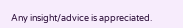Any insight/advice is appreciated.